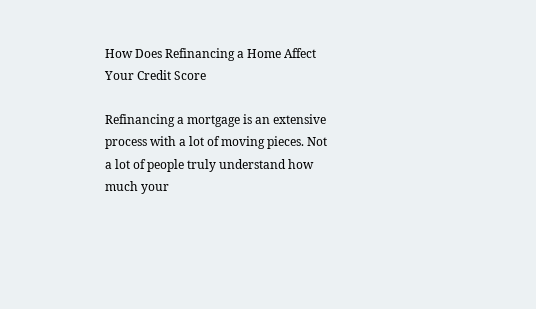How Does Refinancing a Home Affect Your Credit Score

Refinancing a mortgage is an extensive process with a lot of moving pieces. Not a lot of people truly understand how much your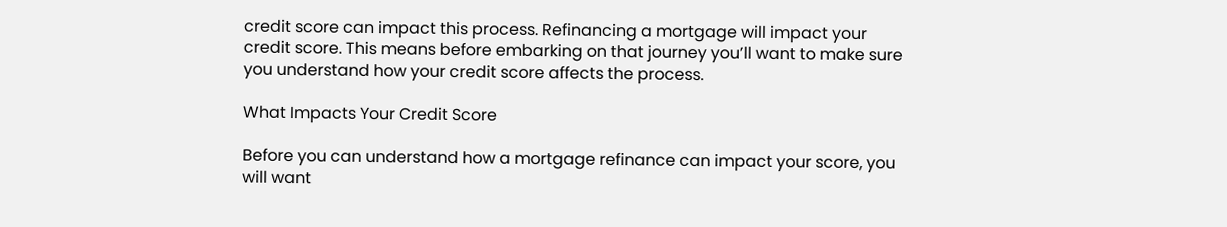credit score can impact this process. Refinancing a mortgage will impact your credit score. This means before embarking on that journey you’ll want to make sure you understand how your credit score affects the process.

What Impacts Your Credit Score

Before you can understand how a mortgage refinance can impact your score, you will want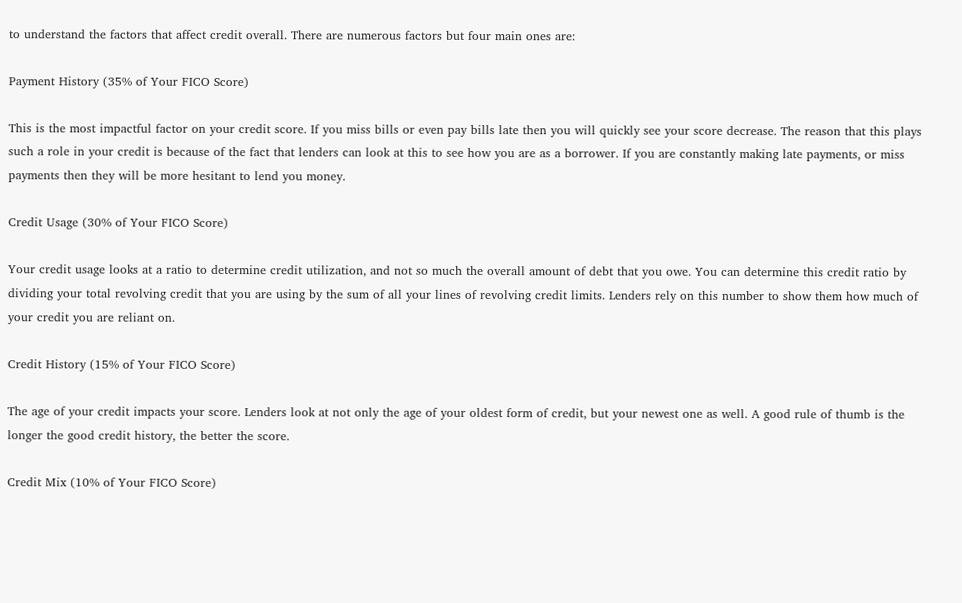to understand the factors that affect credit overall. There are numerous factors but four main ones are:

Payment History (35% of Your FICO Score)

This is the most impactful factor on your credit score. If you miss bills or even pay bills late then you will quickly see your score decrease. The reason that this plays such a role in your credit is because of the fact that lenders can look at this to see how you are as a borrower. If you are constantly making late payments, or miss payments then they will be more hesitant to lend you money.

Credit Usage (30% of Your FICO Score)

Your credit usage looks at a ratio to determine credit utilization, and not so much the overall amount of debt that you owe. You can determine this credit ratio by dividing your total revolving credit that you are using by the sum of all your lines of revolving credit limits. Lenders rely on this number to show them how much of your credit you are reliant on.

Credit History (15% of Your FICO Score)

The age of your credit impacts your score. Lenders look at not only the age of your oldest form of credit, but your newest one as well. A good rule of thumb is the longer the good credit history, the better the score.

Credit Mix (10% of Your FICO Score)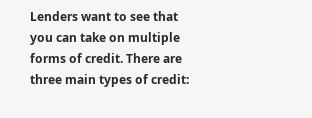Lenders want to see that you can take on multiple forms of credit. There are three main types of credit: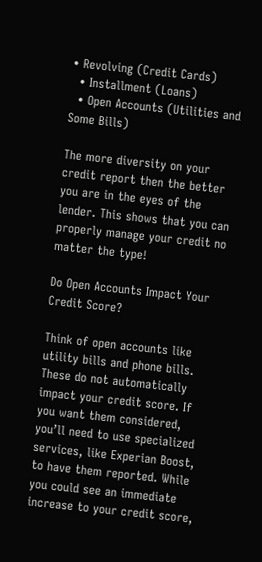• Revolving (Credit Cards)
  • Installment (Loans)
  • Open Accounts (Utilities and Some Bills)

The more diversity on your credit report then the better you are in the eyes of the lender. This shows that you can properly manage your credit no matter the type!

Do Open Accounts Impact Your Credit Score?

Think of open accounts like utility bills and phone bills. These do not automatically impact your credit score. If you want them considered, you’ll need to use specialized services, like Experian Boost,  to have them reported. While you could see an immediate increase to your credit score,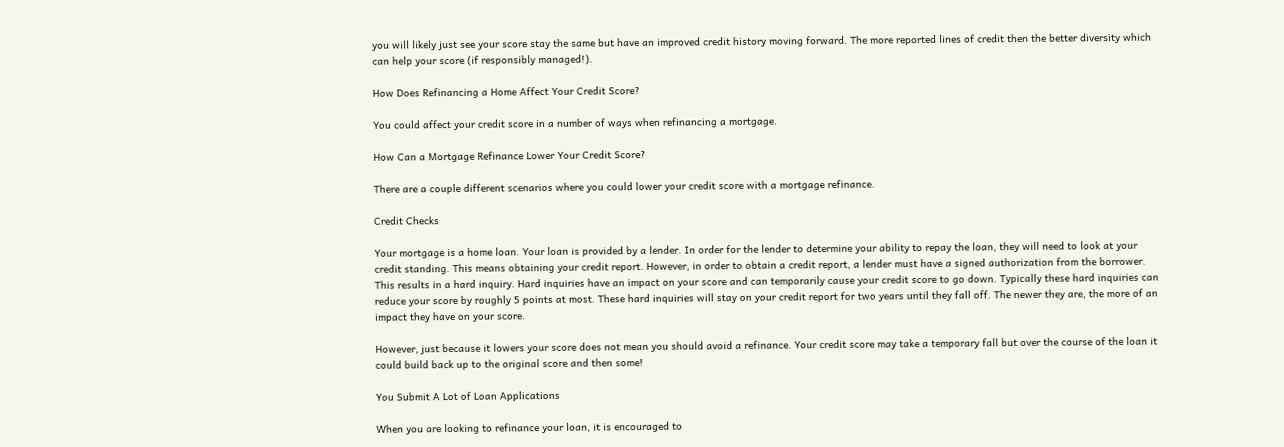you will likely just see your score stay the same but have an improved credit history moving forward. The more reported lines of credit then the better diversity which can help your score (if responsibly managed!).

How Does Refinancing a Home Affect Your Credit Score?

You could affect your credit score in a number of ways when refinancing a mortgage.

How Can a Mortgage Refinance Lower Your Credit Score?

There are a couple different scenarios where you could lower your credit score with a mortgage refinance.

Credit Checks

Your mortgage is a home loan. Your loan is provided by a lender. In order for the lender to determine your ability to repay the loan, they will need to look at your credit standing. This means obtaining your credit report. However, in order to obtain a credit report, a lender must have a signed authorization from the borrower. This results in a hard inquiry. Hard inquiries have an impact on your score and can temporarily cause your credit score to go down. Typically these hard inquiries can reduce your score by roughly 5 points at most. These hard inquiries will stay on your credit report for two years until they fall off. The newer they are, the more of an impact they have on your score.

However, just because it lowers your score does not mean you should avoid a refinance. Your credit score may take a temporary fall but over the course of the loan it could build back up to the original score and then some!

You Submit A Lot of Loan Applications

When you are looking to refinance your loan, it is encouraged to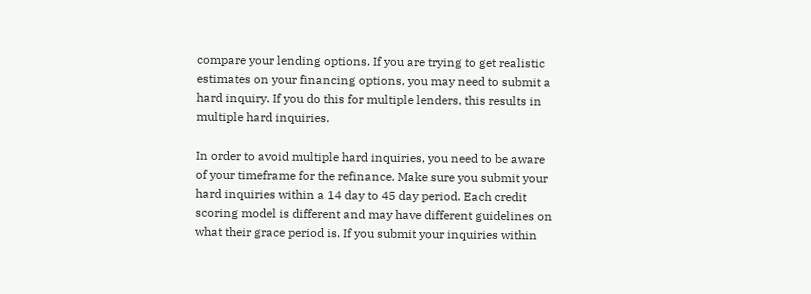compare your lending options. If you are trying to get realistic estimates on your financing options, you may need to submit a hard inquiry. If you do this for multiple lenders, this results in multiple hard inquiries.

In order to avoid multiple hard inquiries, you need to be aware of your timeframe for the refinance. Make sure you submit your hard inquiries within a 14 day to 45 day period. Each credit scoring model is different and may have different guidelines on what their grace period is. If you submit your inquiries within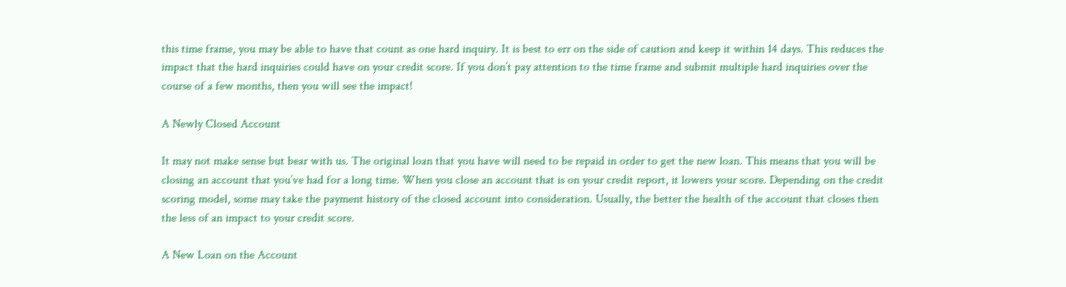this time frame, you may be able to have that count as one hard inquiry. It is best to err on the side of caution and keep it within 14 days. This reduces the impact that the hard inquiries could have on your credit score. If you don’t pay attention to the time frame and submit multiple hard inquiries over the course of a few months, then you will see the impact!

A Newly Closed Account

It may not make sense but bear with us. The original loan that you have will need to be repaid in order to get the new loan. This means that you will be closing an account that you’ve had for a long time. When you close an account that is on your credit report, it lowers your score. Depending on the credit scoring model, some may take the payment history of the closed account into consideration. Usually, the better the health of the account that closes then the less of an impact to your credit score.

A New Loan on the Account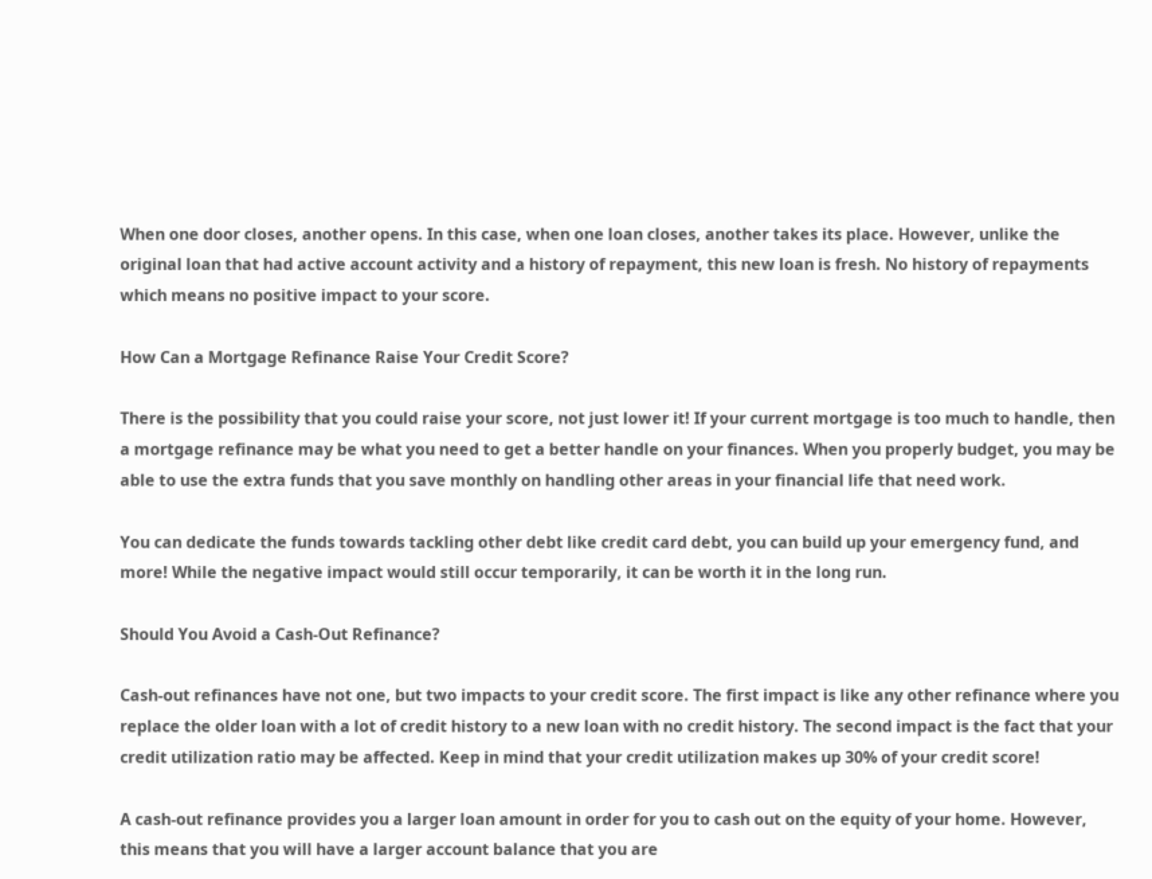When one door closes, another opens. In this case, when one loan closes, another takes its place. However, unlike the original loan that had active account activity and a history of repayment, this new loan is fresh. No history of repayments which means no positive impact to your score.

How Can a Mortgage Refinance Raise Your Credit Score?

There is the possibility that you could raise your score, not just lower it! If your current mortgage is too much to handle, then a mortgage refinance may be what you need to get a better handle on your finances. When you properly budget, you may be able to use the extra funds that you save monthly on handling other areas in your financial life that need work.

You can dedicate the funds towards tackling other debt like credit card debt, you can build up your emergency fund, and more! While the negative impact would still occur temporarily, it can be worth it in the long run.

Should You Avoid a Cash-Out Refinance?

Cash-out refinances have not one, but two impacts to your credit score. The first impact is like any other refinance where you replace the older loan with a lot of credit history to a new loan with no credit history. The second impact is the fact that your credit utilization ratio may be affected. Keep in mind that your credit utilization makes up 30% of your credit score!

A cash-out refinance provides you a larger loan amount in order for you to cash out on the equity of your home. However, this means that you will have a larger account balance that you are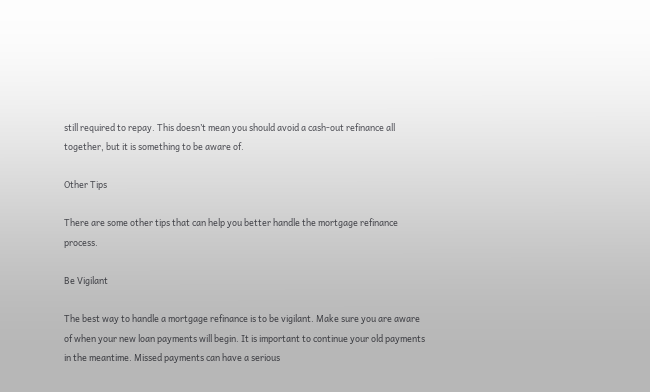still required to repay. This doesn’t mean you should avoid a cash-out refinance all together, but it is something to be aware of.

Other Tips

There are some other tips that can help you better handle the mortgage refinance process.

Be Vigilant

The best way to handle a mortgage refinance is to be vigilant. Make sure you are aware of when your new loan payments will begin. It is important to continue your old payments in the meantime. Missed payments can have a serious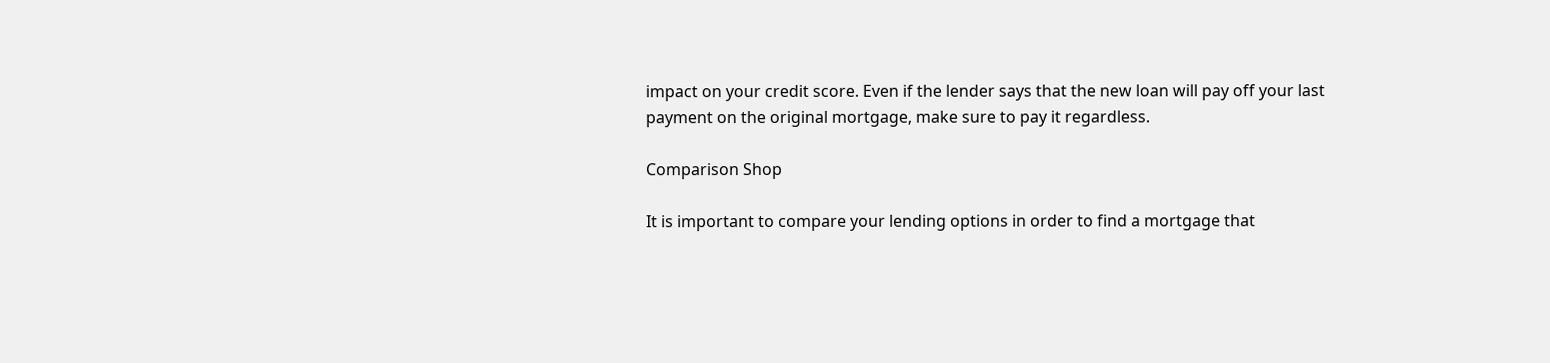impact on your credit score. Even if the lender says that the new loan will pay off your last payment on the original mortgage, make sure to pay it regardless.

Comparison Shop

It is important to compare your lending options in order to find a mortgage that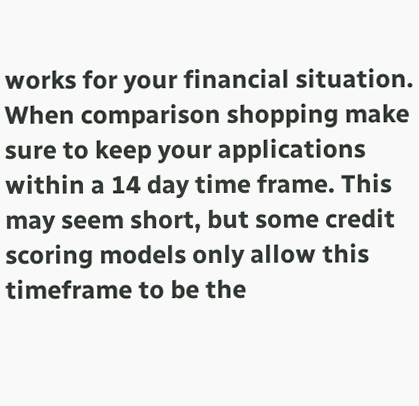works for your financial situation. When comparison shopping make sure to keep your applications within a 14 day time frame. This may seem short, but some credit scoring models only allow this timeframe to be the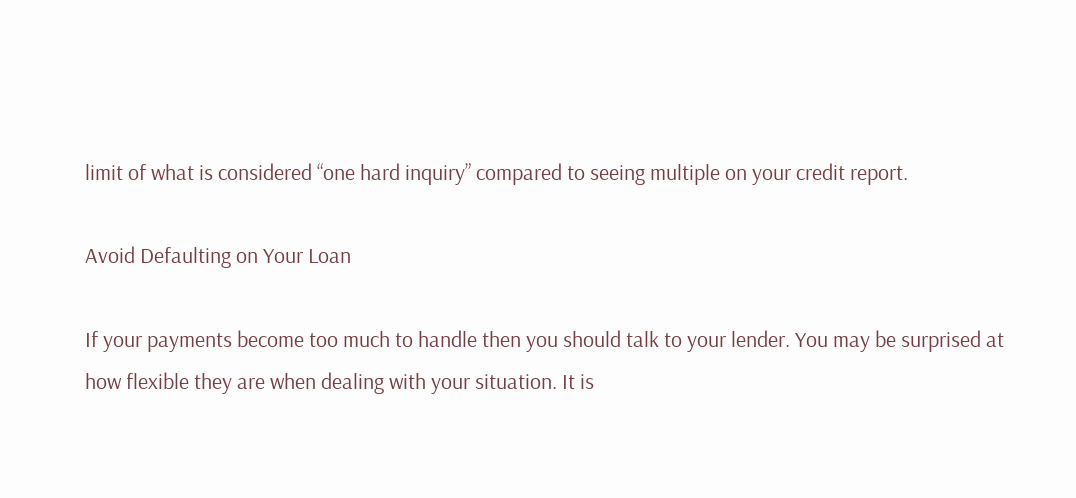limit of what is considered “one hard inquiry” compared to seeing multiple on your credit report.

Avoid Defaulting on Your Loan

If your payments become too much to handle then you should talk to your lender. You may be surprised at how flexible they are when dealing with your situation. It is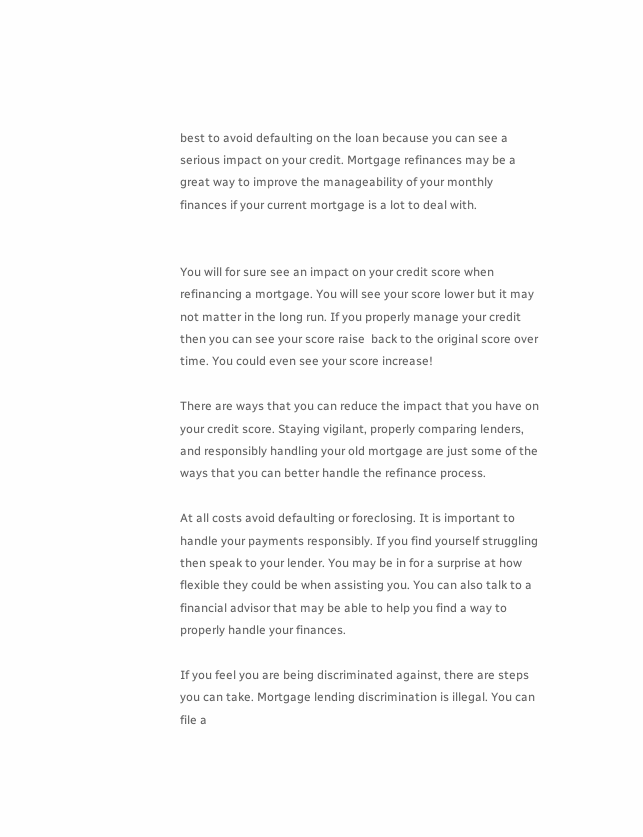best to avoid defaulting on the loan because you can see a serious impact on your credit. Mortgage refinances may be a great way to improve the manageability of your monthly finances if your current mortgage is a lot to deal with.


You will for sure see an impact on your credit score when refinancing a mortgage. You will see your score lower but it may not matter in the long run. If you properly manage your credit then you can see your score raise  back to the original score over time. You could even see your score increase!

There are ways that you can reduce the impact that you have on your credit score. Staying vigilant, properly comparing lenders, and responsibly handling your old mortgage are just some of the ways that you can better handle the refinance process.

At all costs avoid defaulting or foreclosing. It is important to handle your payments responsibly. If you find yourself struggling then speak to your lender. You may be in for a surprise at how flexible they could be when assisting you. You can also talk to a financial advisor that may be able to help you find a way to properly handle your finances.

If you feel you are being discriminated against, there are steps you can take. Mortgage lending discrimination is illegal. You can file a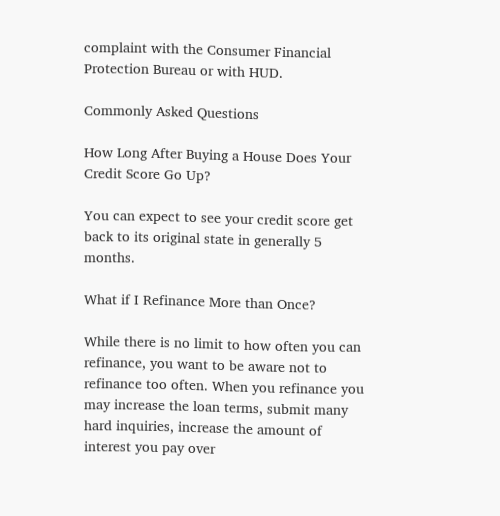complaint with the Consumer Financial Protection Bureau or with HUD.

Commonly Asked Questions

How Long After Buying a House Does Your Credit Score Go Up?

You can expect to see your credit score get back to its original state in generally 5 months.

What if I Refinance More than Once?

While there is no limit to how often you can refinance, you want to be aware not to refinance too often. When you refinance you may increase the loan terms, submit many hard inquiries, increase the amount of interest you pay over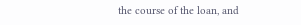the course of the loan, and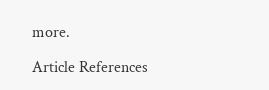more.

Article References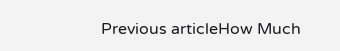Previous articleHow Much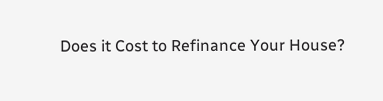Does it Cost to Refinance Your House?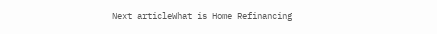Next articleWhat is Home Refinancing